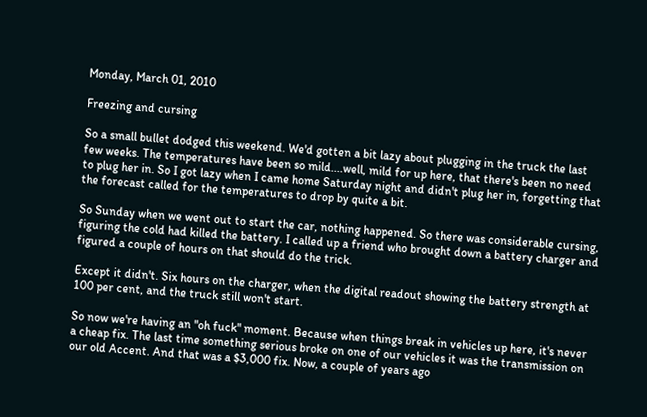Monday, March 01, 2010

Freezing and cursing

So a small bullet dodged this weekend. We'd gotten a bit lazy about plugging in the truck the last few weeks. The temperatures have been so mild....well, mild for up here, that there's been no need to plug her in. So I got lazy when I came home Saturday night and didn't plug her in, forgetting that the forecast called for the temperatures to drop by quite a bit.

So Sunday when we went out to start the car, nothing happened. So there was considerable cursing, figuring the cold had killed the battery. I called up a friend who brought down a battery charger and figured a couple of hours on that should do the trick.

Except it didn't. Six hours on the charger, when the digital readout showing the battery strength at 100 per cent, and the truck still won't start.

So now we're having an "oh fuck" moment. Because when things break in vehicles up here, it's never a cheap fix. The last time something serious broke on one of our vehicles it was the transmission on our old Accent. And that was a $3,000 fix. Now, a couple of years ago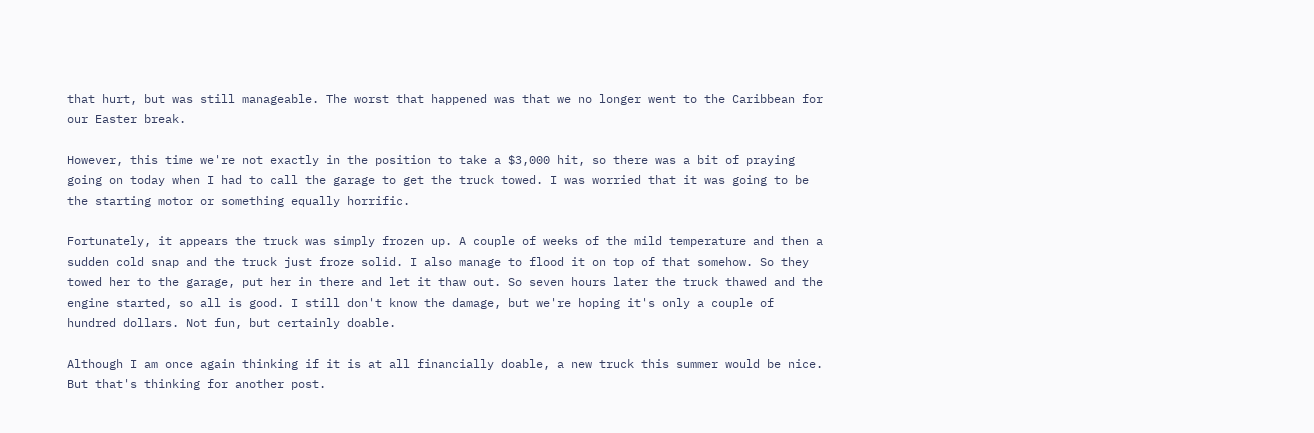that hurt, but was still manageable. The worst that happened was that we no longer went to the Caribbean for our Easter break.

However, this time we're not exactly in the position to take a $3,000 hit, so there was a bit of praying going on today when I had to call the garage to get the truck towed. I was worried that it was going to be the starting motor or something equally horrific.

Fortunately, it appears the truck was simply frozen up. A couple of weeks of the mild temperature and then a sudden cold snap and the truck just froze solid. I also manage to flood it on top of that somehow. So they towed her to the garage, put her in there and let it thaw out. So seven hours later the truck thawed and the engine started, so all is good. I still don't know the damage, but we're hoping it's only a couple of hundred dollars. Not fun, but certainly doable.

Although I am once again thinking if it is at all financially doable, a new truck this summer would be nice. But that's thinking for another post.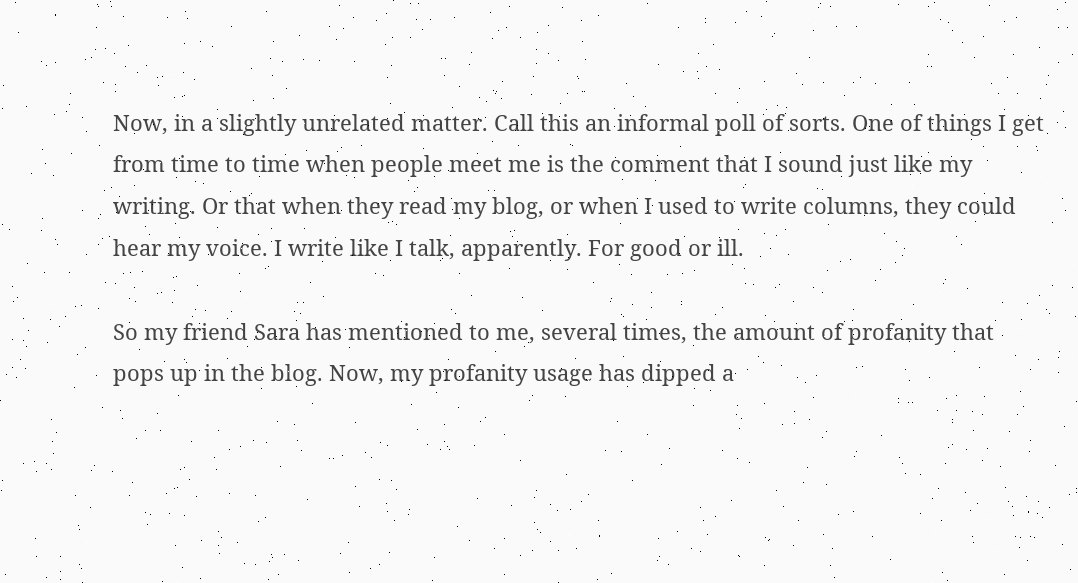Now, in a slightly unrelated matter. Call this an informal poll of sorts. One of things I get from time to time when people meet me is the comment that I sound just like my writing. Or that when they read my blog, or when I used to write columns, they could hear my voice. I write like I talk, apparently. For good or ill.

So my friend Sara has mentioned to me, several times, the amount of profanity that pops up in the blog. Now, my profanity usage has dipped a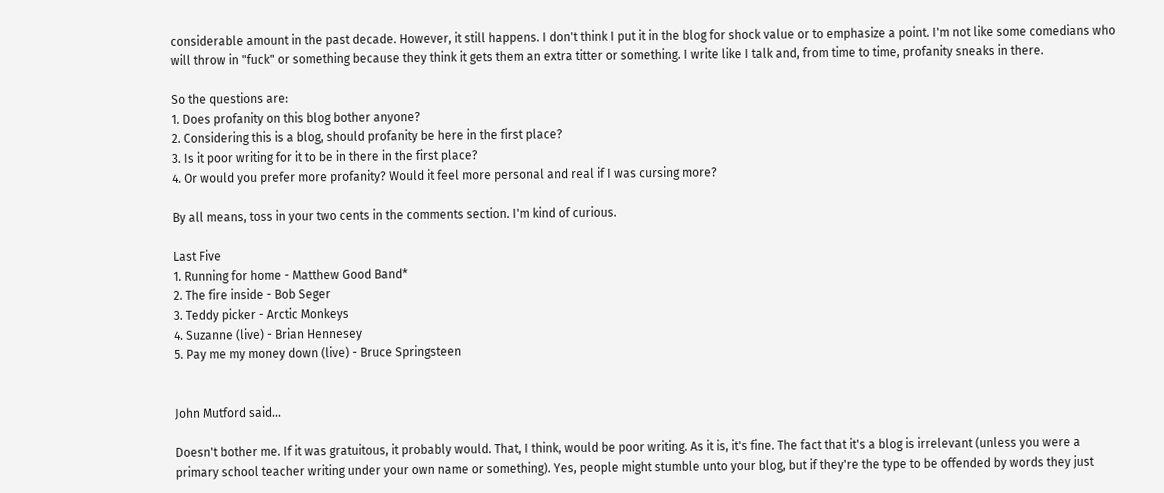considerable amount in the past decade. However, it still happens. I don't think I put it in the blog for shock value or to emphasize a point. I'm not like some comedians who will throw in "fuck" or something because they think it gets them an extra titter or something. I write like I talk and, from time to time, profanity sneaks in there.

So the questions are:
1. Does profanity on this blog bother anyone?
2. Considering this is a blog, should profanity be here in the first place?
3. Is it poor writing for it to be in there in the first place?
4. Or would you prefer more profanity? Would it feel more personal and real if I was cursing more?

By all means, toss in your two cents in the comments section. I'm kind of curious.

Last Five
1. Running for home - Matthew Good Band*
2. The fire inside - Bob Seger
3. Teddy picker - Arctic Monkeys
4. Suzanne (live) - Brian Hennesey
5. Pay me my money down (live) - Bruce Springsteen


John Mutford said...

Doesn't bother me. If it was gratuitous, it probably would. That, I think, would be poor writing. As it is, it's fine. The fact that it's a blog is irrelevant (unless you were a primary school teacher writing under your own name or something). Yes, people might stumble unto your blog, but if they're the type to be offended by words they just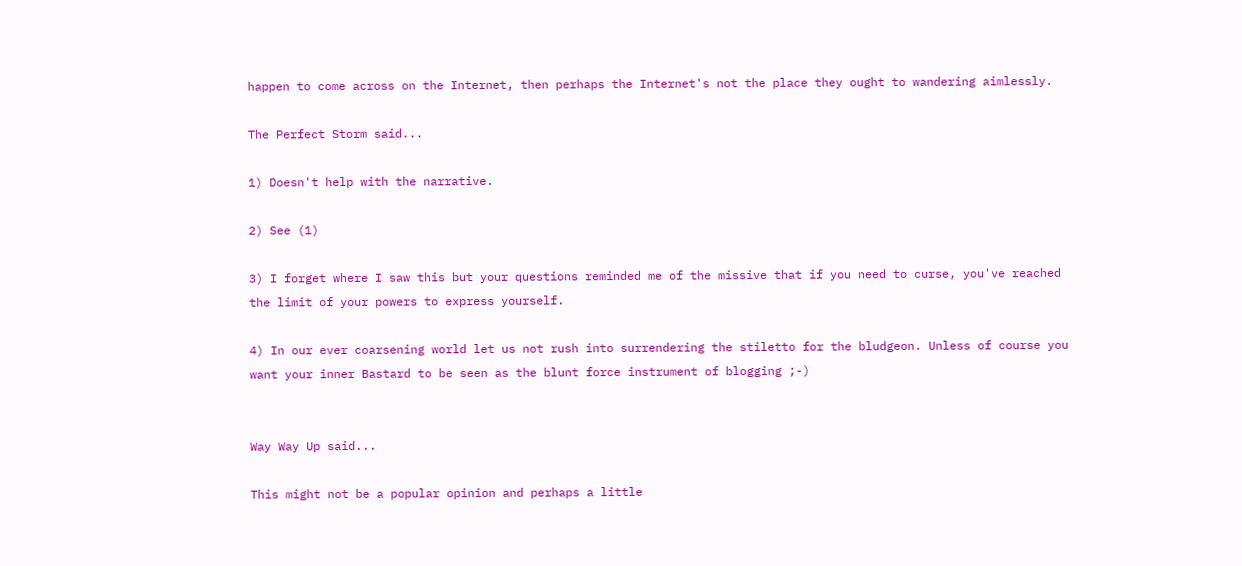happen to come across on the Internet, then perhaps the Internet's not the place they ought to wandering aimlessly.

The Perfect Storm said...

1) Doesn't help with the narrative.

2) See (1)

3) I forget where I saw this but your questions reminded me of the missive that if you need to curse, you've reached the limit of your powers to express yourself.

4) In our ever coarsening world let us not rush into surrendering the stiletto for the bludgeon. Unless of course you want your inner Bastard to be seen as the blunt force instrument of blogging ;-)


Way Way Up said...

This might not be a popular opinion and perhaps a little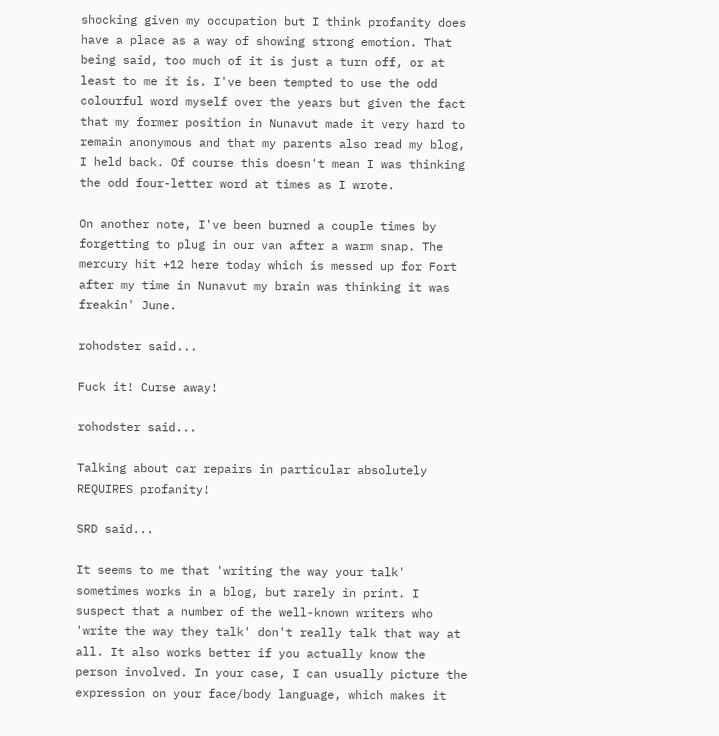shocking given my occupation but I think profanity does have a place as a way of showing strong emotion. That being said, too much of it is just a turn off, or at least to me it is. I've been tempted to use the odd colourful word myself over the years but given the fact that my former position in Nunavut made it very hard to remain anonymous and that my parents also read my blog, I held back. Of course this doesn't mean I was thinking the odd four-letter word at times as I wrote.

On another note, I've been burned a couple times by forgetting to plug in our van after a warm snap. The mercury hit +12 here today which is messed up for Fort after my time in Nunavut my brain was thinking it was freakin' June.

rohodster said...

Fuck it! Curse away!

rohodster said...

Talking about car repairs in particular absolutely REQUIRES profanity!

SRD said...

It seems to me that 'writing the way your talk' sometimes works in a blog, but rarely in print. I suspect that a number of the well-known writers who 'write the way they talk' don't really talk that way at all. It also works better if you actually know the person involved. In your case, I can usually picture the expression on your face/body language, which makes it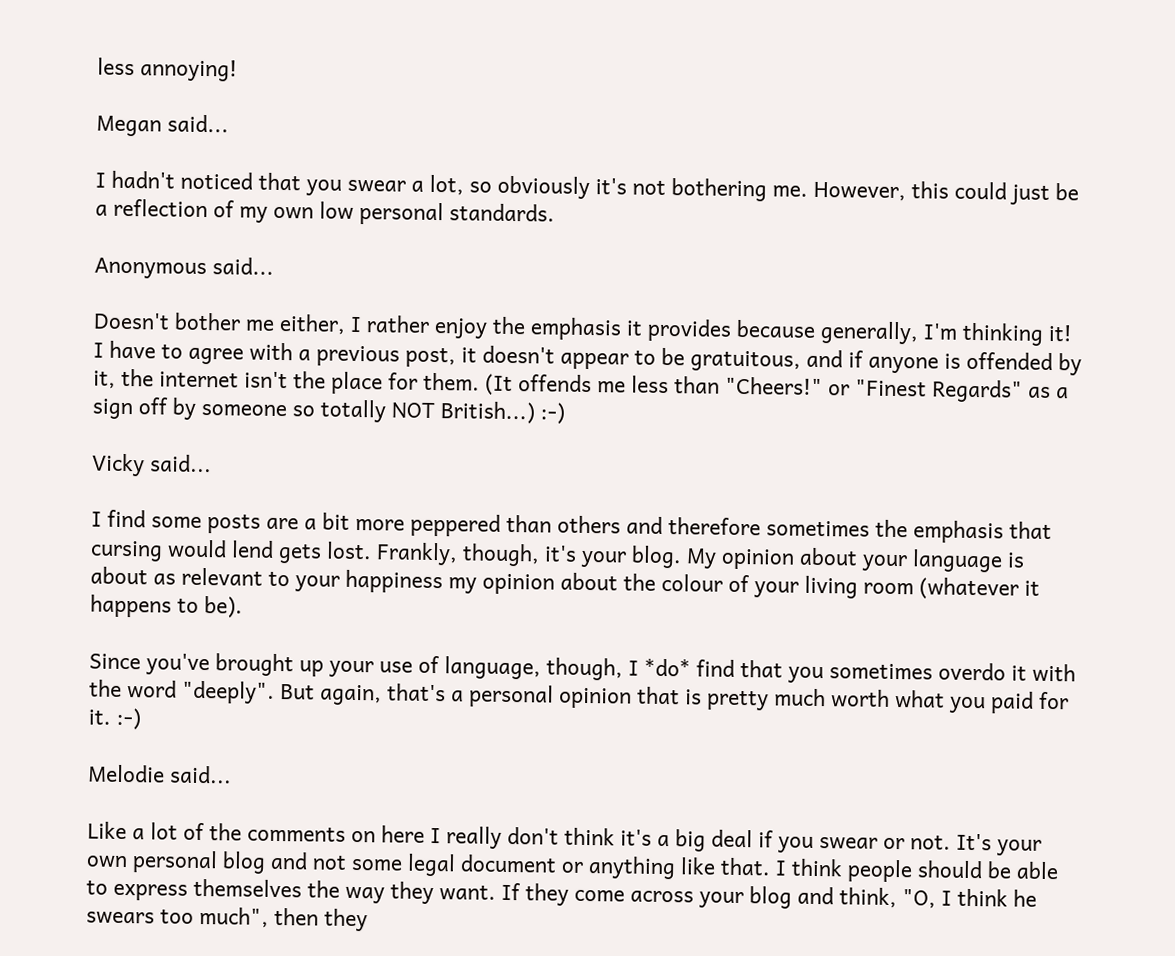less annoying!

Megan said...

I hadn't noticed that you swear a lot, so obviously it's not bothering me. However, this could just be a reflection of my own low personal standards.

Anonymous said...

Doesn't bother me either, I rather enjoy the emphasis it provides because generally, I'm thinking it! I have to agree with a previous post, it doesn't appear to be gratuitous, and if anyone is offended by it, the internet isn't the place for them. (It offends me less than "Cheers!" or "Finest Regards" as a sign off by someone so totally NOT British...) :-)

Vicky said...

I find some posts are a bit more peppered than others and therefore sometimes the emphasis that cursing would lend gets lost. Frankly, though, it's your blog. My opinion about your language is about as relevant to your happiness my opinion about the colour of your living room (whatever it happens to be).

Since you've brought up your use of language, though, I *do* find that you sometimes overdo it with the word "deeply". But again, that's a personal opinion that is pretty much worth what you paid for it. :-)

Melodie said...

Like a lot of the comments on here I really don't think it's a big deal if you swear or not. It's your own personal blog and not some legal document or anything like that. I think people should be able to express themselves the way they want. If they come across your blog and think, "O, I think he swears too much", then they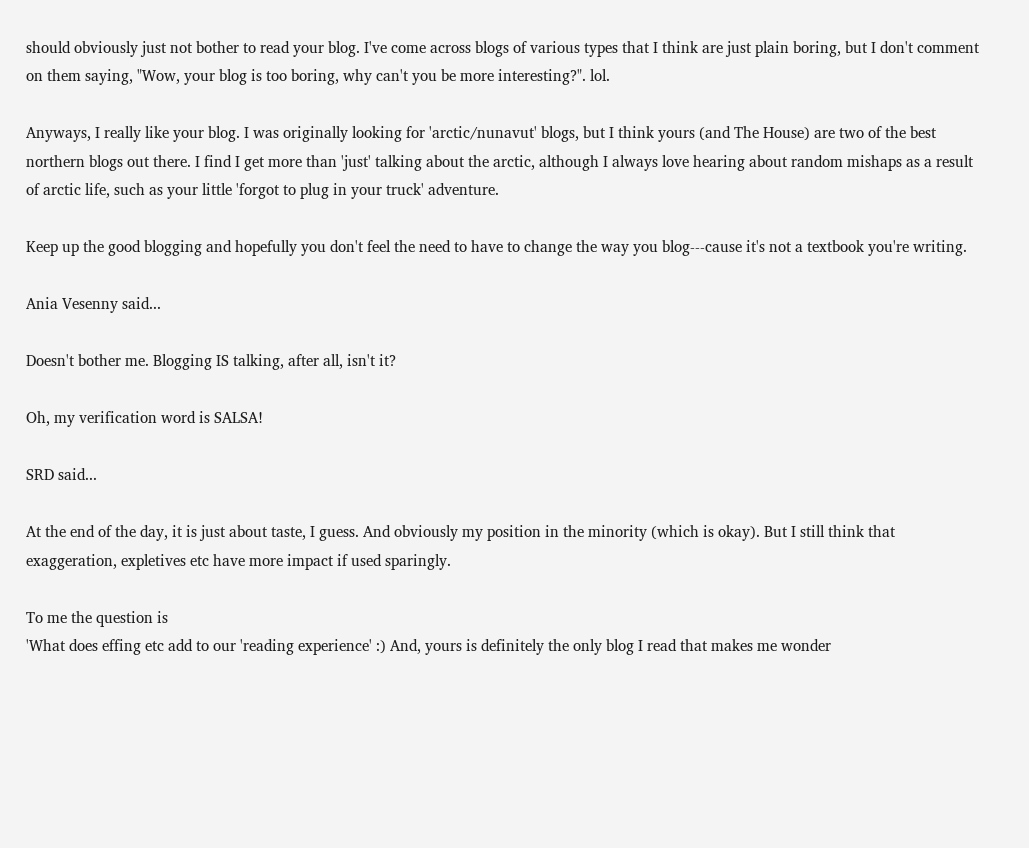should obviously just not bother to read your blog. I've come across blogs of various types that I think are just plain boring, but I don't comment on them saying, "Wow, your blog is too boring, why can't you be more interesting?". lol.

Anyways, I really like your blog. I was originally looking for 'arctic/nunavut' blogs, but I think yours (and The House) are two of the best northern blogs out there. I find I get more than 'just' talking about the arctic, although I always love hearing about random mishaps as a result of arctic life, such as your little 'forgot to plug in your truck' adventure.

Keep up the good blogging and hopefully you don't feel the need to have to change the way you blog---cause it's not a textbook you're writing.

Ania Vesenny said...

Doesn't bother me. Blogging IS talking, after all, isn't it?

Oh, my verification word is SALSA!

SRD said...

At the end of the day, it is just about taste, I guess. And obviously my position in the minority (which is okay). But I still think that exaggeration, expletives etc have more impact if used sparingly.

To me the question is
'What does effing etc add to our 'reading experience' :) And, yours is definitely the only blog I read that makes me wonder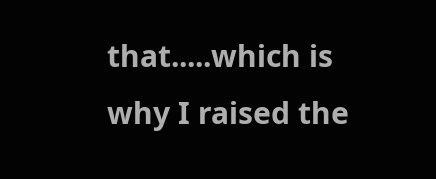that.....which is why I raised the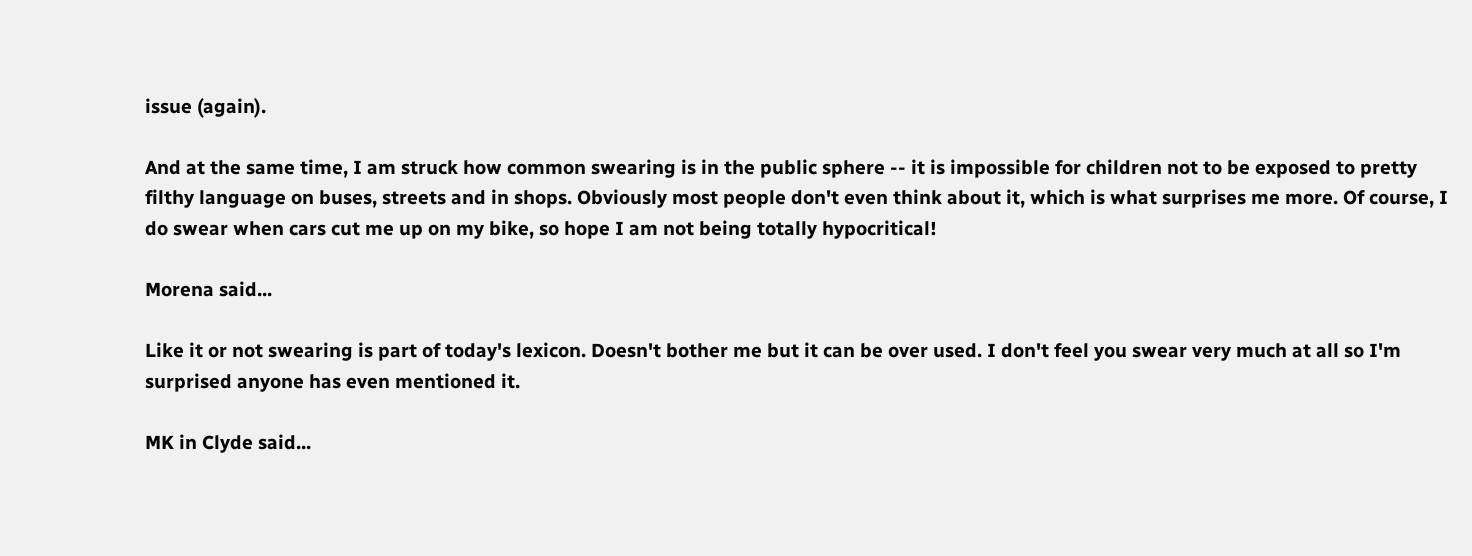issue (again).

And at the same time, I am struck how common swearing is in the public sphere -- it is impossible for children not to be exposed to pretty filthy language on buses, streets and in shops. Obviously most people don't even think about it, which is what surprises me more. Of course, I do swear when cars cut me up on my bike, so hope I am not being totally hypocritical!

Morena said...

Like it or not swearing is part of today's lexicon. Doesn't bother me but it can be over used. I don't feel you swear very much at all so I'm surprised anyone has even mentioned it.

MK in Clyde said...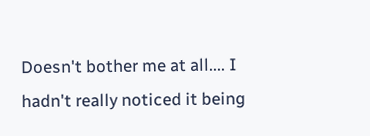Doesn't bother me at all.... I hadn't really noticed it being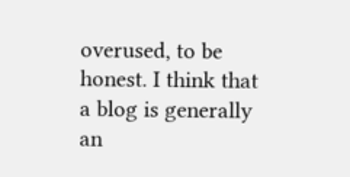overused, to be honest. I think that a blog is generally an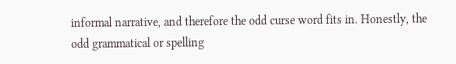informal narrative, and therefore the odd curse word fits in. Honestly, the odd grammatical or spelling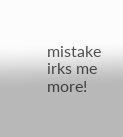mistake irks me more!